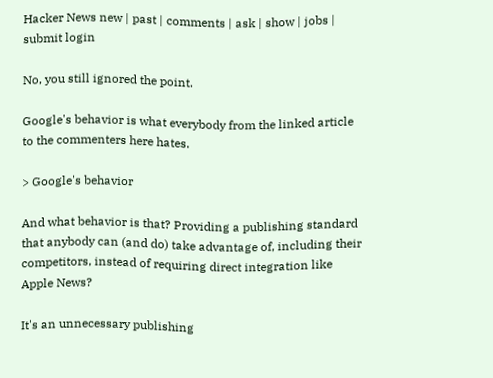Hacker News new | past | comments | ask | show | jobs | submit login

No, you still ignored the point.

Google's behavior is what everybody from the linked article to the commenters here hates.

> Google's behavior

And what behavior is that? Providing a publishing standard that anybody can (and do) take advantage of, including their competitors, instead of requiring direct integration like Apple News?

It's an unnecessary publishing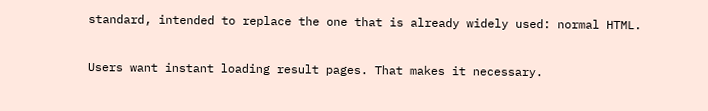standard, intended to replace the one that is already widely used: normal HTML.

Users want instant loading result pages. That makes it necessary.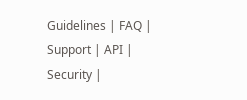Guidelines | FAQ | Support | API | Security |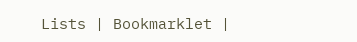Lists | Bookmarklet |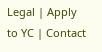Legal | Apply to YC | Contact